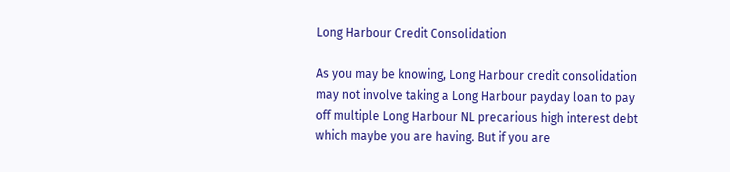Long Harbour Credit Consolidation

As you may be knowing, Long Harbour credit consolidation may not involve taking a Long Harbour payday loan to pay off multiple Long Harbour NL precarious high interest debt which maybe you are having. But if you are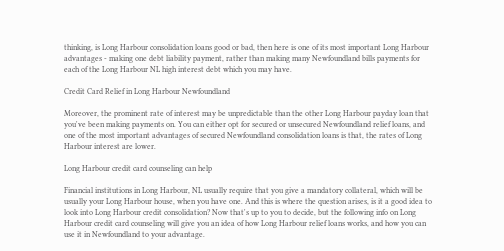thinking, is Long Harbour consolidation loans good or bad, then here is one of its most important Long Harbour advantages - making one debt liability payment, rather than making many Newfoundland bills payments for each of the Long Harbour NL high interest debt which you may have.

Credit Card Relief in Long Harbour Newfoundland

Moreover, the prominent rate of interest may be unpredictable than the other Long Harbour payday loan that you've been making payments on. You can either opt for secured or unsecured Newfoundland relief loans, and one of the most important advantages of secured Newfoundland consolidation loans is that, the rates of Long Harbour interest are lower.

Long Harbour credit card counseling can help

Financial institutions in Long Harbour, NL usually require that you give a mandatory collateral, which will be usually your Long Harbour house, when you have one. And this is where the question arises, is it a good idea to look into Long Harbour credit consolidation? Now that's up to you to decide, but the following info on Long Harbour credit card counseling will give you an idea of how Long Harbour relief loans works, and how you can use it in Newfoundland to your advantage.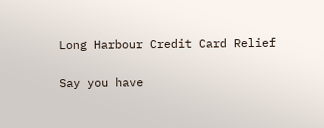Long Harbour Credit Card Relief

Say you have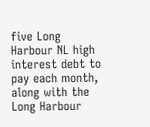five Long Harbour NL high interest debt to pay each month, along with the Long Harbour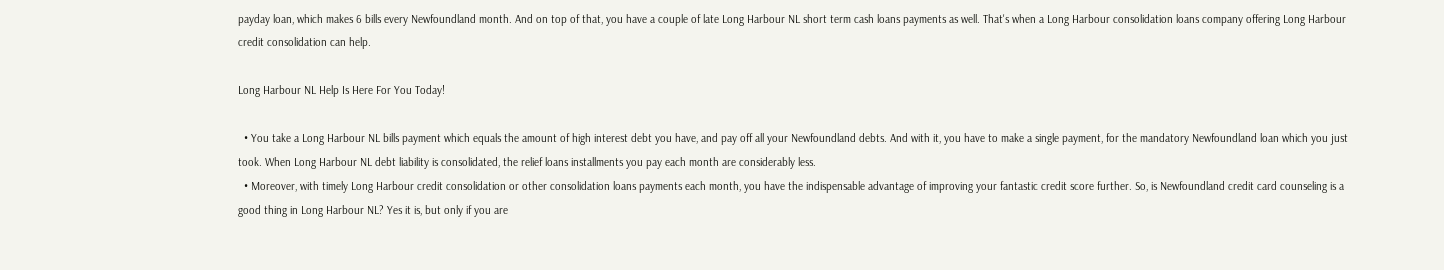payday loan, which makes 6 bills every Newfoundland month. And on top of that, you have a couple of late Long Harbour NL short term cash loans payments as well. That's when a Long Harbour consolidation loans company offering Long Harbour credit consolidation can help.

Long Harbour NL Help Is Here For You Today!

  • You take a Long Harbour NL bills payment which equals the amount of high interest debt you have, and pay off all your Newfoundland debts. And with it, you have to make a single payment, for the mandatory Newfoundland loan which you just took. When Long Harbour NL debt liability is consolidated, the relief loans installments you pay each month are considerably less.
  • Moreover, with timely Long Harbour credit consolidation or other consolidation loans payments each month, you have the indispensable advantage of improving your fantastic credit score further. So, is Newfoundland credit card counseling is a good thing in Long Harbour NL? Yes it is, but only if you are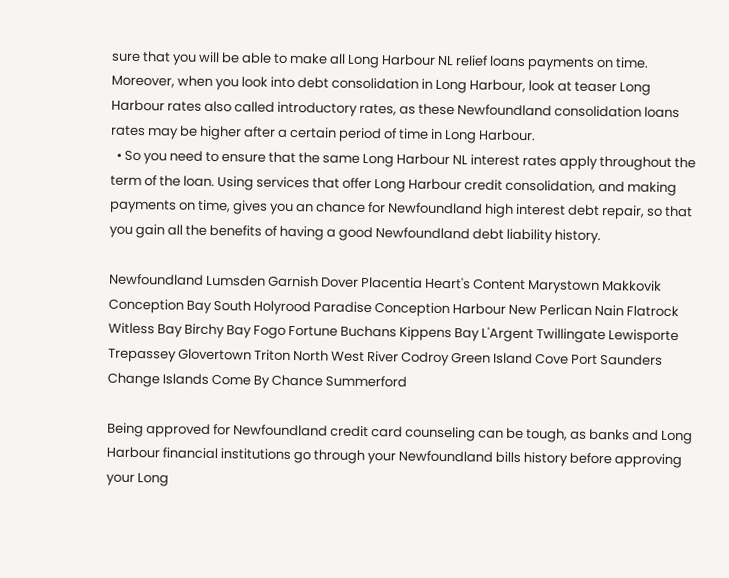sure that you will be able to make all Long Harbour NL relief loans payments on time. Moreover, when you look into debt consolidation in Long Harbour, look at teaser Long Harbour rates also called introductory rates, as these Newfoundland consolidation loans rates may be higher after a certain period of time in Long Harbour.
  • So you need to ensure that the same Long Harbour NL interest rates apply throughout the term of the loan. Using services that offer Long Harbour credit consolidation, and making payments on time, gives you an chance for Newfoundland high interest debt repair, so that you gain all the benefits of having a good Newfoundland debt liability history.

Newfoundland Lumsden Garnish Dover Placentia Heart's Content Marystown Makkovik Conception Bay South Holyrood Paradise Conception Harbour New Perlican Nain Flatrock Witless Bay Birchy Bay Fogo Fortune Buchans Kippens Bay L'Argent Twillingate Lewisporte Trepassey Glovertown Triton North West River Codroy Green Island Cove Port Saunders Change Islands Come By Chance Summerford

Being approved for Newfoundland credit card counseling can be tough, as banks and Long Harbour financial institutions go through your Newfoundland bills history before approving your Long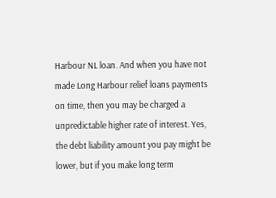Harbour NL loan. And when you have not made Long Harbour relief loans payments on time, then you may be charged a unpredictable higher rate of interest. Yes, the debt liability amount you pay might be lower, but if you make long term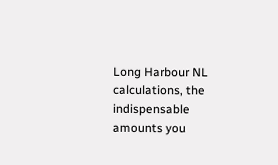Long Harbour NL calculations, the indispensable amounts you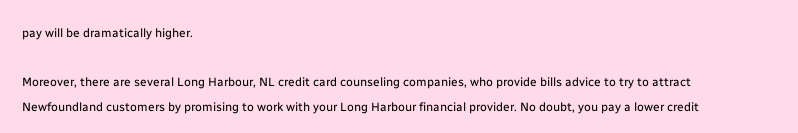pay will be dramatically higher.

Moreover, there are several Long Harbour, NL credit card counseling companies, who provide bills advice to try to attract Newfoundland customers by promising to work with your Long Harbour financial provider. No doubt, you pay a lower credit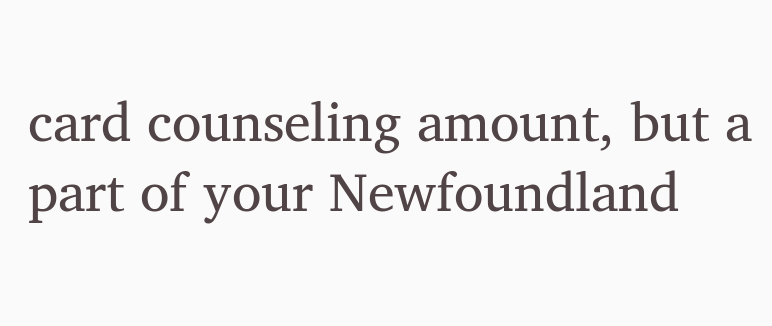card counseling amount, but a part of your Newfoundland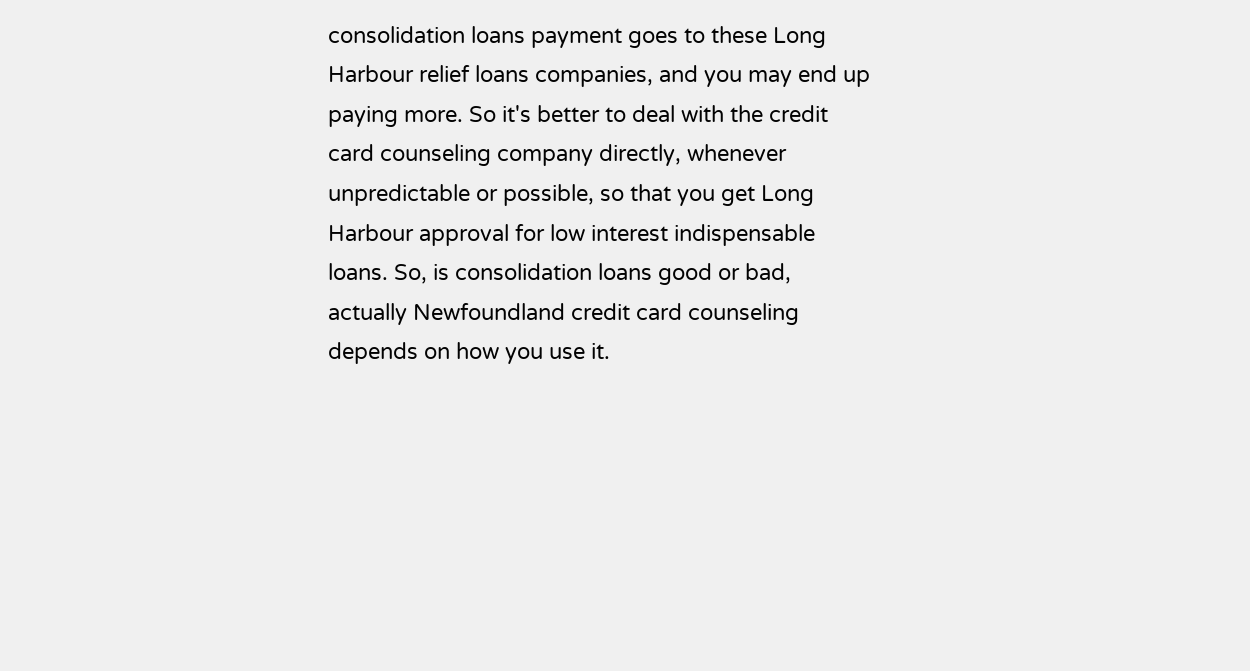consolidation loans payment goes to these Long Harbour relief loans companies, and you may end up paying more. So it's better to deal with the credit card counseling company directly, whenever unpredictable or possible, so that you get Long Harbour approval for low interest indispensable loans. So, is consolidation loans good or bad, actually Newfoundland credit card counseling depends on how you use it.